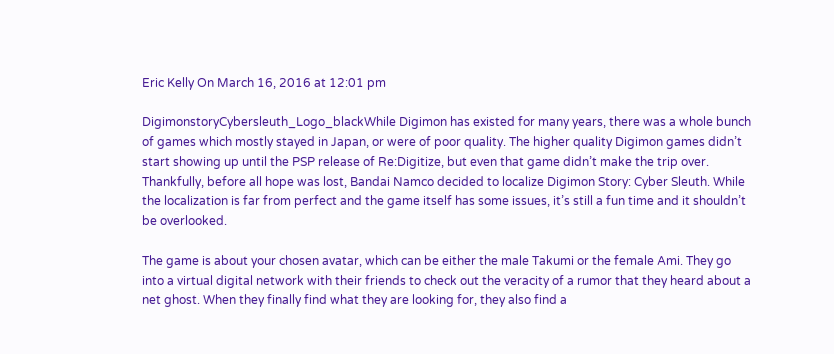Eric Kelly On March 16, 2016 at 12:01 pm

DigimonstoryCybersleuth_Logo_blackWhile Digimon has existed for many years, there was a whole bunch of games which mostly stayed in Japan, or were of poor quality. The higher quality Digimon games didn’t start showing up until the PSP release of Re:Digitize, but even that game didn’t make the trip over. Thankfully, before all hope was lost, Bandai Namco decided to localize Digimon Story: Cyber Sleuth. While the localization is far from perfect and the game itself has some issues, it’s still a fun time and it shouldn’t be overlooked.

The game is about your chosen avatar, which can be either the male Takumi or the female Ami. They go into a virtual digital network with their friends to check out the veracity of a rumor that they heard about a net ghost. When they finally find what they are looking for, they also find a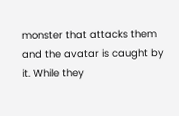monster that attacks them and the avatar is caught by it. While they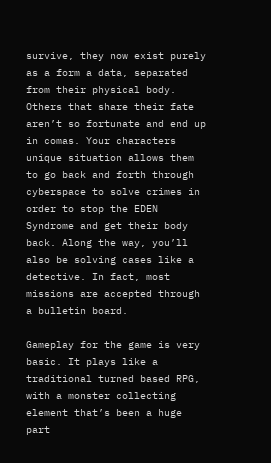survive, they now exist purely as a form a data, separated from their physical body. Others that share their fate aren’t so fortunate and end up in comas. Your characters unique situation allows them to go back and forth through cyberspace to solve crimes in order to stop the EDEN Syndrome and get their body back. Along the way, you’ll also be solving cases like a detective. In fact, most missions are accepted through a bulletin board.

Gameplay for the game is very basic. It plays like a traditional turned based RPG, with a monster collecting element that’s been a huge part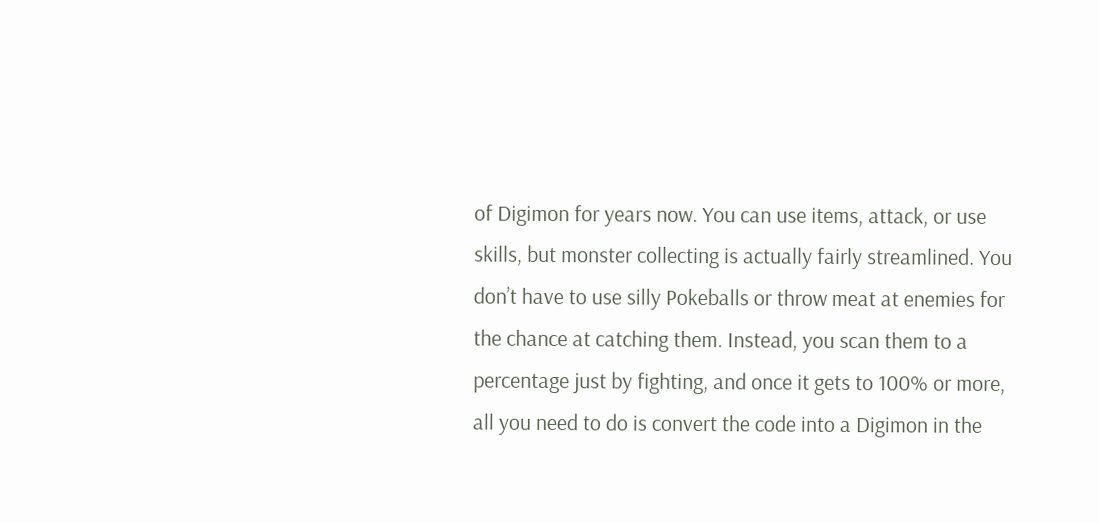of Digimon for years now. You can use items, attack, or use skills, but monster collecting is actually fairly streamlined. You don’t have to use silly Pokeballs or throw meat at enemies for the chance at catching them. Instead, you scan them to a percentage just by fighting, and once it gets to 100% or more, all you need to do is convert the code into a Digimon in the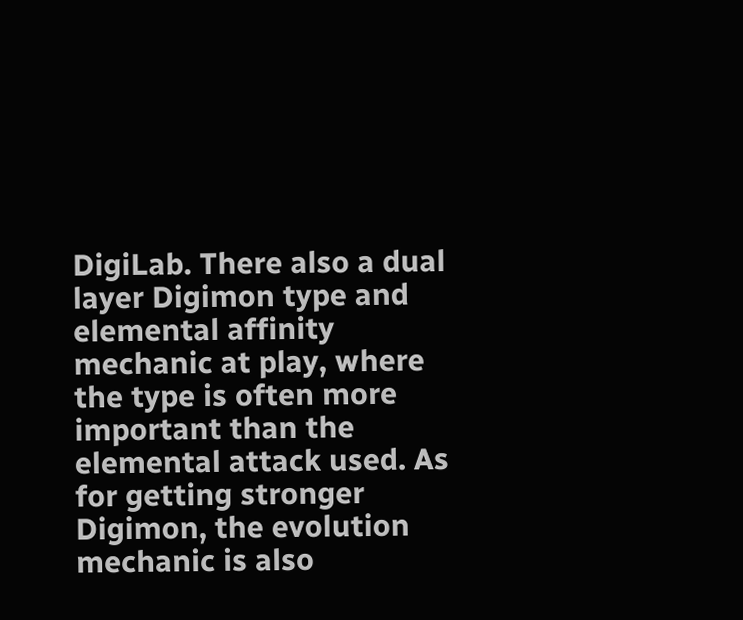DigiLab. There also a dual layer Digimon type and elemental affinity mechanic at play, where the type is often more important than the elemental attack used. As for getting stronger Digimon, the evolution mechanic is also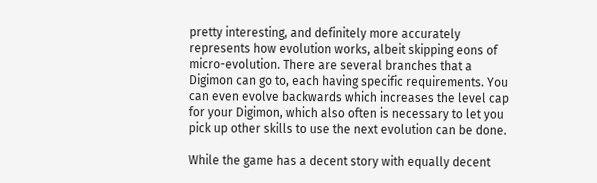pretty interesting, and definitely more accurately represents how evolution works, albeit skipping eons of micro-evolution. There are several branches that a Digimon can go to, each having specific requirements. You can even evolve backwards which increases the level cap for your Digimon, which also often is necessary to let you pick up other skills to use the next evolution can be done.

While the game has a decent story with equally decent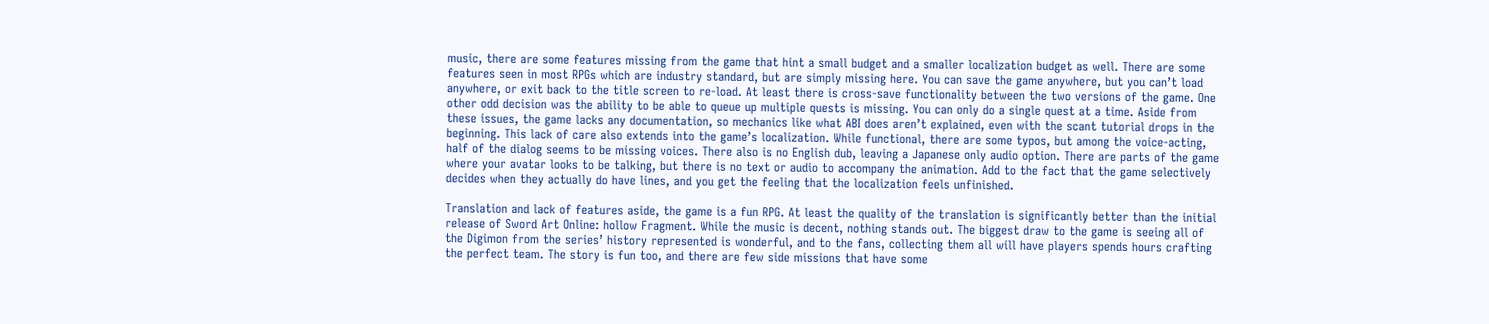music, there are some features missing from the game that hint a small budget and a smaller localization budget as well. There are some features seen in most RPGs which are industry standard, but are simply missing here. You can save the game anywhere, but you can’t load anywhere, or exit back to the title screen to re-load. At least there is cross-save functionality between the two versions of the game. One other odd decision was the ability to be able to queue up multiple quests is missing. You can only do a single quest at a time. Aside from these issues, the game lacks any documentation, so mechanics like what ABI does aren’t explained, even with the scant tutorial drops in the beginning. This lack of care also extends into the game’s localization. While functional, there are some typos, but among the voice-acting, half of the dialog seems to be missing voices. There also is no English dub, leaving a Japanese only audio option. There are parts of the game where your avatar looks to be talking, but there is no text or audio to accompany the animation. Add to the fact that the game selectively decides when they actually do have lines, and you get the feeling that the localization feels unfinished.

Translation and lack of features aside, the game is a fun RPG. At least the quality of the translation is significantly better than the initial release of Sword Art Online: hollow Fragment. While the music is decent, nothing stands out. The biggest draw to the game is seeing all of the Digimon from the series’ history represented is wonderful, and to the fans, collecting them all will have players spends hours crafting the perfect team. The story is fun too, and there are few side missions that have some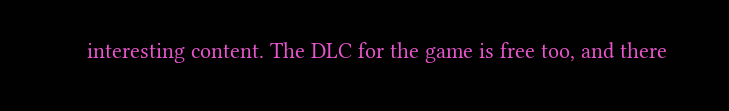interesting content. The DLC for the game is free too, and there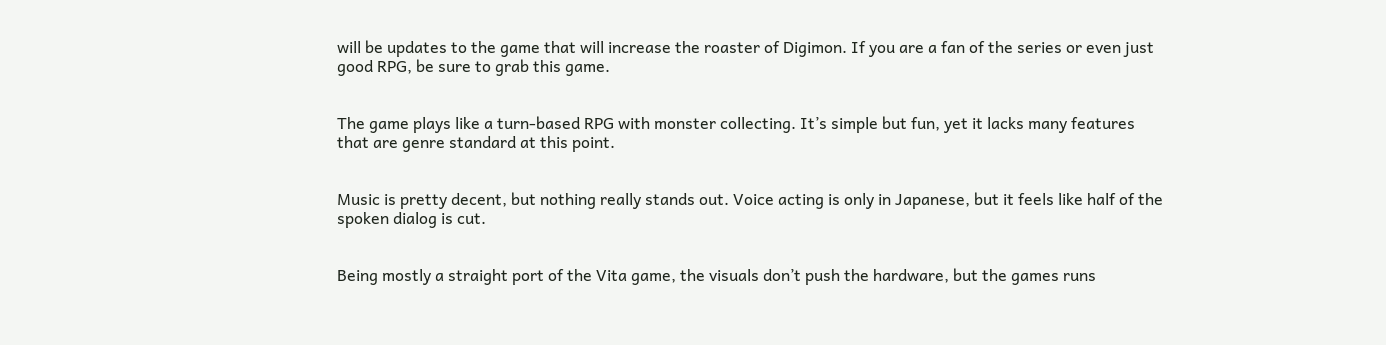will be updates to the game that will increase the roaster of Digimon. If you are a fan of the series or even just good RPG, be sure to grab this game.


The game plays like a turn-based RPG with monster collecting. It’s simple but fun, yet it lacks many features that are genre standard at this point.


Music is pretty decent, but nothing really stands out. Voice acting is only in Japanese, but it feels like half of the spoken dialog is cut.


Being mostly a straight port of the Vita game, the visuals don’t push the hardware, but the games runs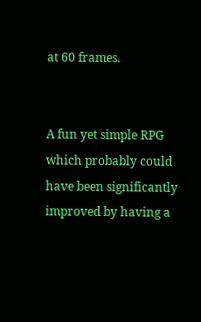at 60 frames.


A fun yet simple RPG which probably could have been significantly improved by having a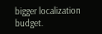bigger localization budget.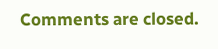Comments are closed.